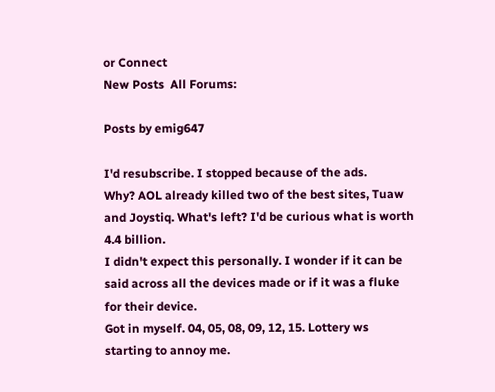or Connect
New Posts  All Forums:

Posts by emig647

I'd resubscribe. I stopped because of the ads.
Why? AOL already killed two of the best sites, Tuaw and Joystiq. What's left? I'd be curious what is worth 4.4 billion.
I didn't expect this personally. I wonder if it can be said across all the devices made or if it was a fluke for their device.
Got in myself. 04, 05, 08, 09, 12, 15. Lottery ws starting to annoy me.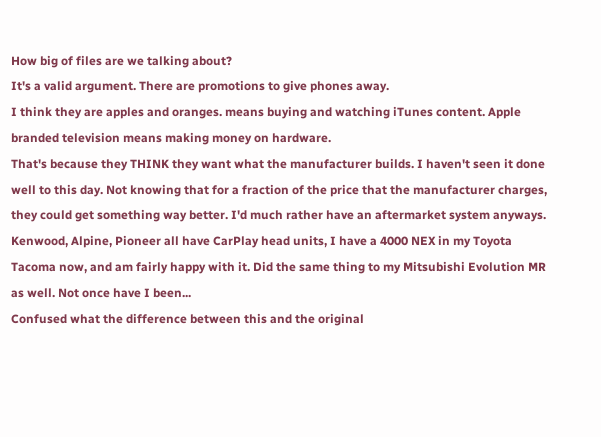How big of files are we talking about?
It's a valid argument. There are promotions to give phones away.
I think they are apples and oranges. means buying and watching iTunes content. Apple branded television means making money on hardware.
That's because they THINK they want what the manufacturer builds. I haven't seen it done well to this day. Not knowing that for a fraction of the price that the manufacturer charges, they could get something way better. I'd much rather have an aftermarket system anyways. Kenwood, Alpine, Pioneer all have CarPlay head units, I have a 4000 NEX in my Toyota Tacoma now, and am fairly happy with it. Did the same thing to my Mitsubishi Evolution MR as well. Not once have I been...
Confused what the difference between this and the original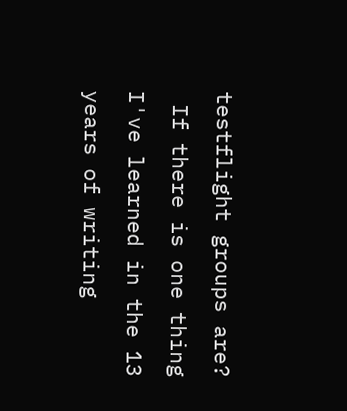testflight groups are?
 If there is one thing I've learned in the 13 years of writing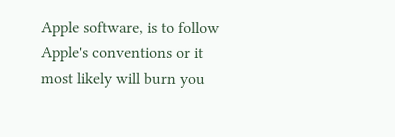Apple software, is to follow Apple's conventions or it most likely will burn you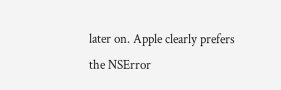later on. Apple clearly prefers the NSError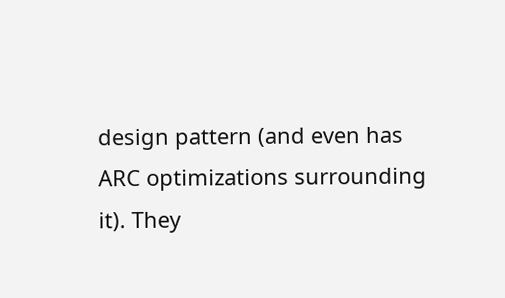design pattern (and even has ARC optimizations surrounding it). They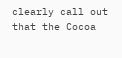clearly call out that the Cocoa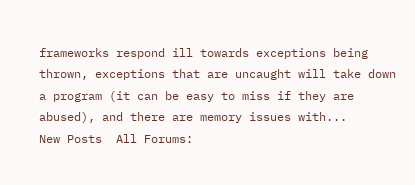frameworks respond ill towards exceptions being thrown, exceptions that are uncaught will take down a program (it can be easy to miss if they are abused), and there are memory issues with...
New Posts  All Forums: